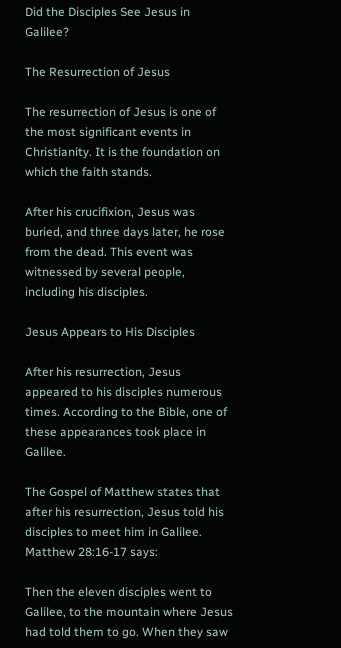Did the Disciples See Jesus in Galilee?

The Resurrection of Jesus

The resurrection of Jesus is one of the most significant events in Christianity. It is the foundation on which the faith stands.

After his crucifixion, Jesus was buried, and three days later, he rose from the dead. This event was witnessed by several people, including his disciples.

Jesus Appears to His Disciples

After his resurrection, Jesus appeared to his disciples numerous times. According to the Bible, one of these appearances took place in Galilee.

The Gospel of Matthew states that after his resurrection, Jesus told his disciples to meet him in Galilee. Matthew 28:16-17 says:

Then the eleven disciples went to Galilee, to the mountain where Jesus had told them to go. When they saw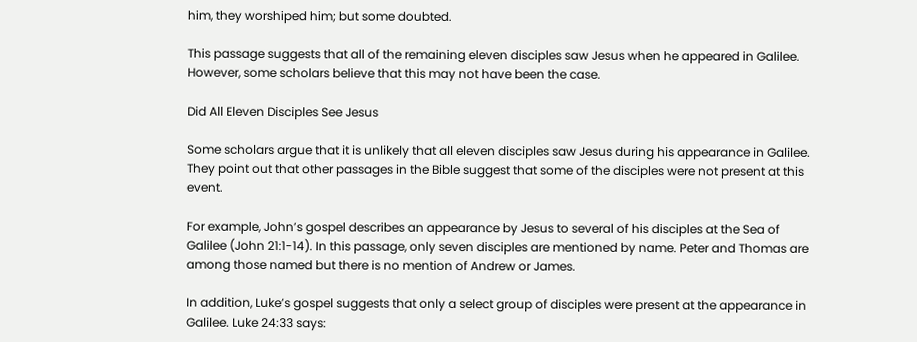him, they worshiped him; but some doubted.

This passage suggests that all of the remaining eleven disciples saw Jesus when he appeared in Galilee. However, some scholars believe that this may not have been the case.

Did All Eleven Disciples See Jesus

Some scholars argue that it is unlikely that all eleven disciples saw Jesus during his appearance in Galilee. They point out that other passages in the Bible suggest that some of the disciples were not present at this event.

For example, John’s gospel describes an appearance by Jesus to several of his disciples at the Sea of Galilee (John 21:1-14). In this passage, only seven disciples are mentioned by name. Peter and Thomas are among those named but there is no mention of Andrew or James.

In addition, Luke’s gospel suggests that only a select group of disciples were present at the appearance in Galilee. Luke 24:33 says: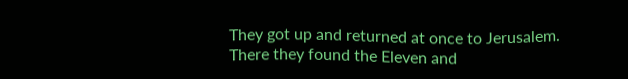They got up and returned at once to Jerusalem. There they found the Eleven and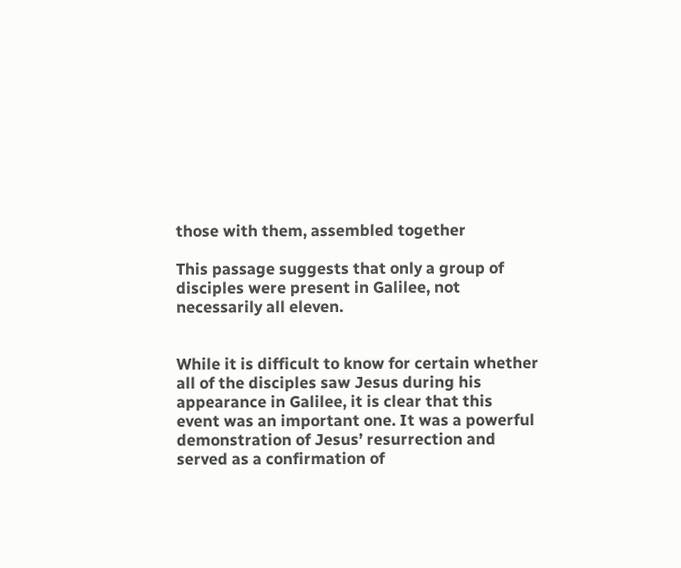those with them, assembled together

This passage suggests that only a group of disciples were present in Galilee, not necessarily all eleven.


While it is difficult to know for certain whether all of the disciples saw Jesus during his appearance in Galilee, it is clear that this event was an important one. It was a powerful demonstration of Jesus’ resurrection and served as a confirmation of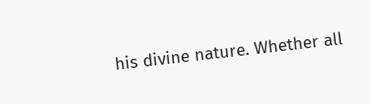his divine nature. Whether all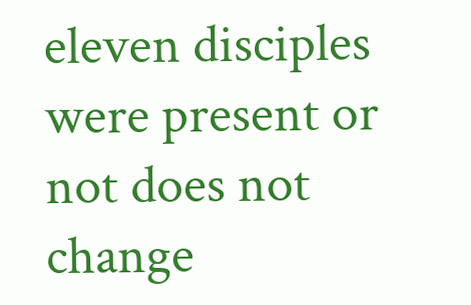eleven disciples were present or not does not change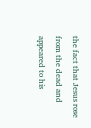the fact that Jesus rose from the dead and appeared to his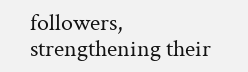followers, strengthening their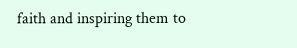faith and inspiring them to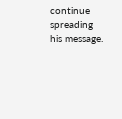continue spreading his message.